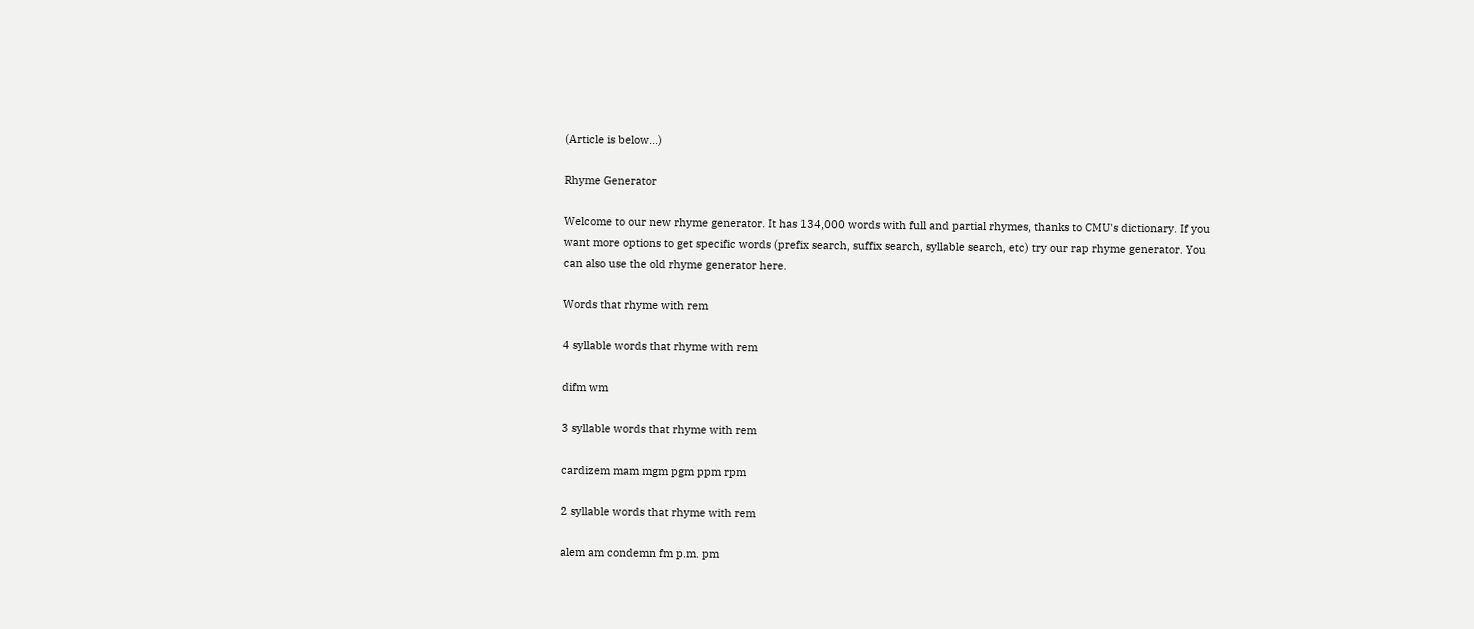(Article is below...)

Rhyme Generator

Welcome to our new rhyme generator. It has 134,000 words with full and partial rhymes, thanks to CMU's dictionary. If you want more options to get specific words (prefix search, suffix search, syllable search, etc) try our rap rhyme generator. You can also use the old rhyme generator here.

Words that rhyme with rem

4 syllable words that rhyme with rem

difm wm

3 syllable words that rhyme with rem

cardizem mam mgm pgm ppm rpm

2 syllable words that rhyme with rem

alem am condemn fm p.m. pm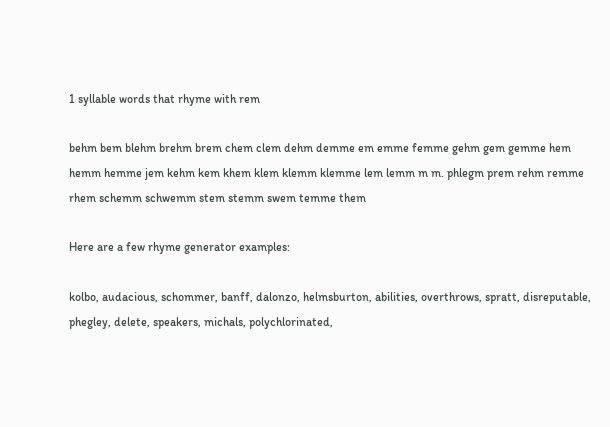1 syllable words that rhyme with rem

behm bem blehm brehm brem chem clem dehm demme em emme femme gehm gem gemme hem hemm hemme jem kehm kem khem klem klemm klemme lem lemm m m. phlegm prem rehm remme rhem schemm schwemm stem stemm swem temme them

Here are a few rhyme generator examples:

kolbo, audacious, schommer, banff, dalonzo, helmsburton, abilities, overthrows, spratt, disreputable, phegley, delete, speakers, michals, polychlorinated,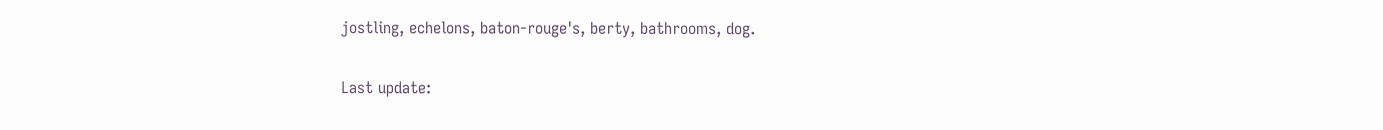jostling, echelons, baton-rouge's, berty, bathrooms, dog.

Last update: